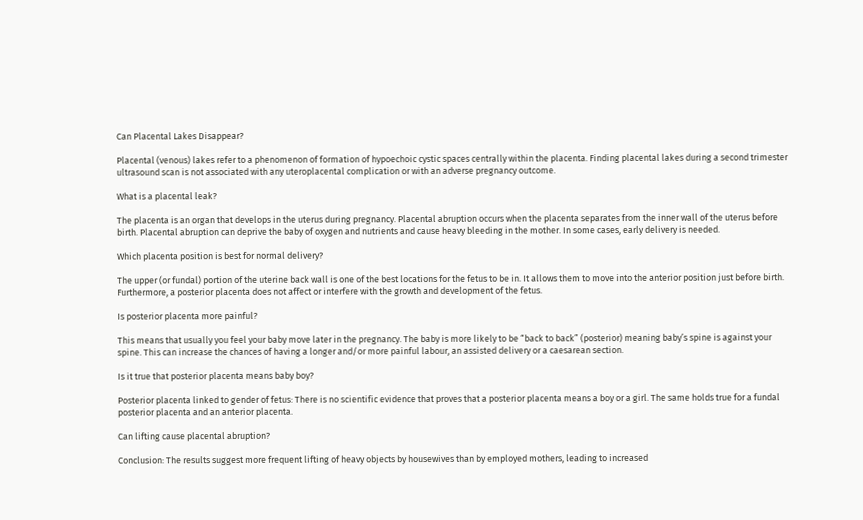Can Placental Lakes Disappear?

Placental (venous) lakes refer to a phenomenon of formation of hypoechoic cystic spaces centrally within the placenta. Finding placental lakes during a second trimester ultrasound scan is not associated with any uteroplacental complication or with an adverse pregnancy outcome.

What is a placental leak?

The placenta is an organ that develops in the uterus during pregnancy. Placental abruption occurs when the placenta separates from the inner wall of the uterus before birth. Placental abruption can deprive the baby of oxygen and nutrients and cause heavy bleeding in the mother. In some cases, early delivery is needed.

Which placenta position is best for normal delivery?

The upper (or fundal) portion of the uterine back wall is one of the best locations for the fetus to be in. It allows them to move into the anterior position just before birth. Furthermore, a posterior placenta does not affect or interfere with the growth and development of the fetus.

Is posterior placenta more painful?

This means that usually you feel your baby move later in the pregnancy. The baby is more likely to be “back to back” (posterior) meaning baby’s spine is against your spine. This can increase the chances of having a longer and/or more painful labour, an assisted delivery or a caesarean section.

Is it true that posterior placenta means baby boy?

Posterior placenta linked to gender of fetus: There is no scientific evidence that proves that a posterior placenta means a boy or a girl. The same holds true for a fundal posterior placenta and an anterior placenta.

Can lifting cause placental abruption?

Conclusion: The results suggest more frequent lifting of heavy objects by housewives than by employed mothers, leading to increased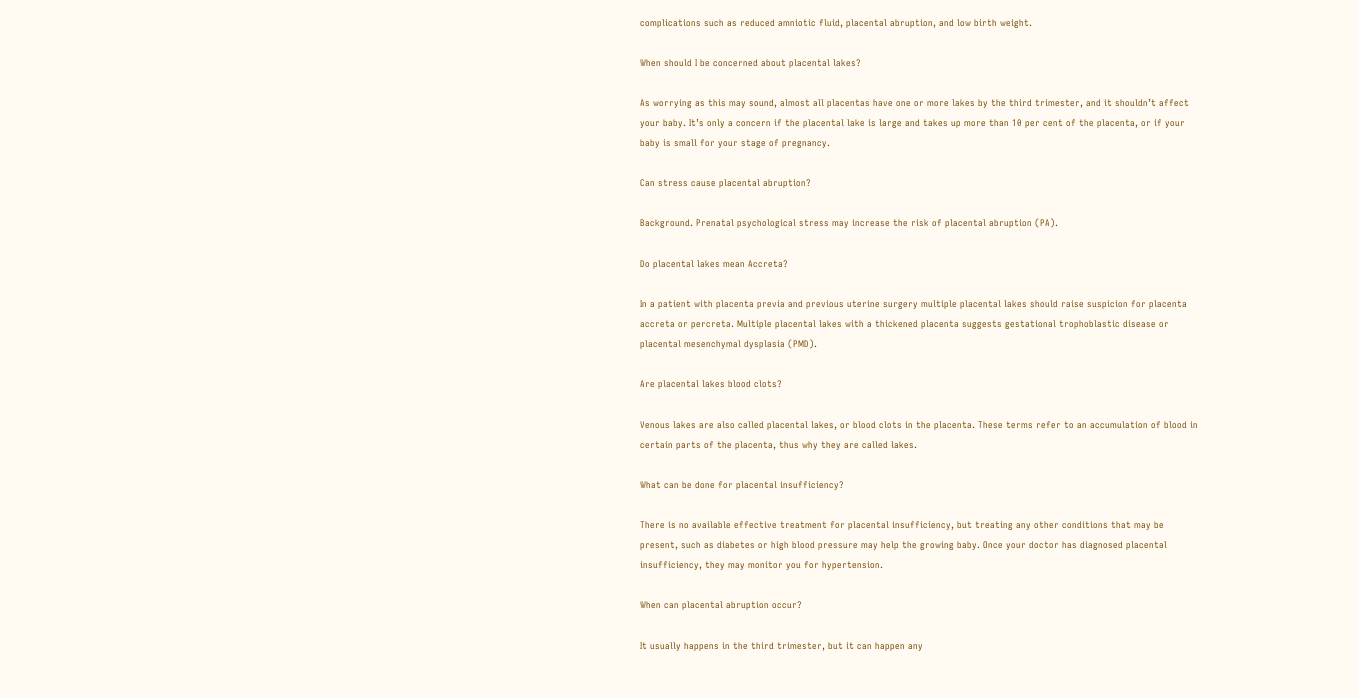complications such as reduced amniotic fluid, placental abruption, and low birth weight.

When should I be concerned about placental lakes?

As worrying as this may sound, almost all placentas have one or more lakes by the third trimester, and it shouldn’t affect your baby. It’s only a concern if the placental lake is large and takes up more than 10 per cent of the placenta, or if your baby is small for your stage of pregnancy.

Can stress cause placental abruption?

Background. Prenatal psychological stress may increase the risk of placental abruption (PA).

Do placental lakes mean Accreta?

In a patient with placenta previa and previous uterine surgery multiple placental lakes should raise suspicion for placenta accreta or percreta. Multiple placental lakes with a thickened placenta suggests gestational trophoblastic disease or placental mesenchymal dysplasia (PMD).

Are placental lakes blood clots?

Venous lakes are also called placental lakes, or blood clots in the placenta. These terms refer to an accumulation of blood in certain parts of the placenta, thus why they are called lakes.

What can be done for placental insufficiency?

There is no available effective treatment for placental insufficiency, but treating any other conditions that may be present, such as diabetes or high blood pressure may help the growing baby. Once your doctor has diagnosed placental insufficiency, they may monitor you for hypertension.

When can placental abruption occur?

It usually happens in the third trimester, but it can happen any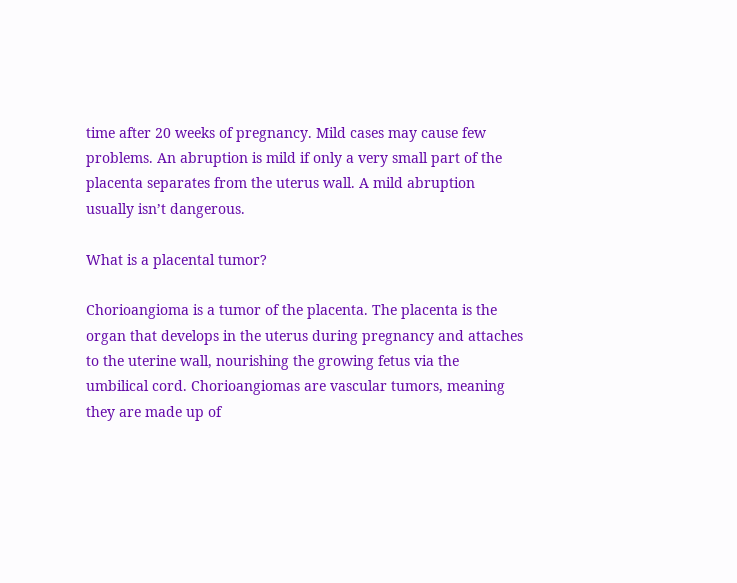time after 20 weeks of pregnancy. Mild cases may cause few problems. An abruption is mild if only a very small part of the placenta separates from the uterus wall. A mild abruption usually isn’t dangerous.

What is a placental tumor?

Chorioangioma is a tumor of the placenta. The placenta is the organ that develops in the uterus during pregnancy and attaches to the uterine wall, nourishing the growing fetus via the umbilical cord. Chorioangiomas are vascular tumors, meaning they are made up of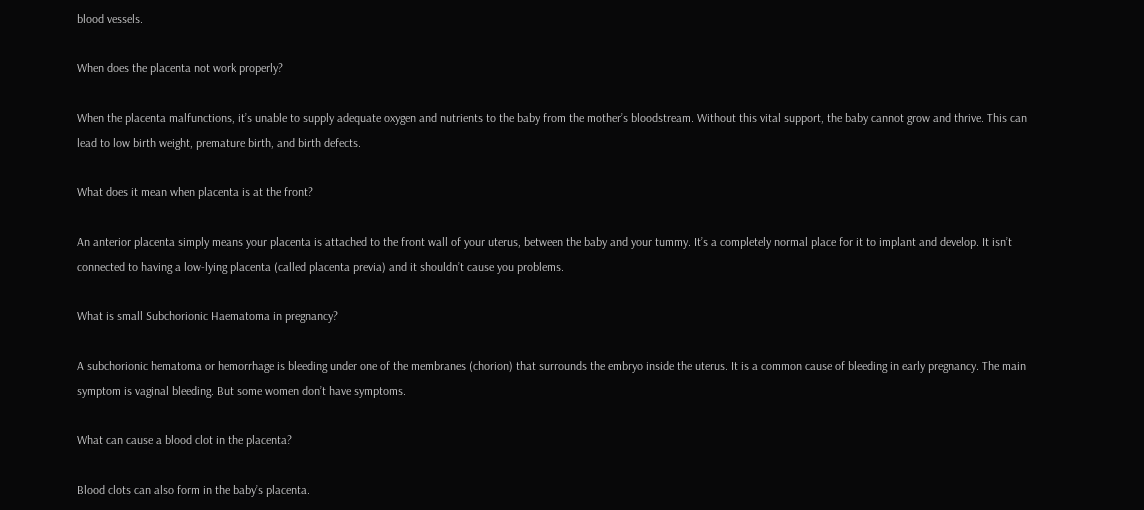blood vessels.

When does the placenta not work properly?

When the placenta malfunctions, it’s unable to supply adequate oxygen and nutrients to the baby from the mother’s bloodstream. Without this vital support, the baby cannot grow and thrive. This can lead to low birth weight, premature birth, and birth defects.

What does it mean when placenta is at the front?

An anterior placenta simply means your placenta is attached to the front wall of your uterus, between the baby and your tummy. It’s a completely normal place for it to implant and develop. It isn’t connected to having a low-lying placenta (called placenta previa) and it shouldn’t cause you problems.

What is small Subchorionic Haematoma in pregnancy?

A subchorionic hematoma or hemorrhage is bleeding under one of the membranes (chorion) that surrounds the embryo inside the uterus. It is a common cause of bleeding in early pregnancy. The main symptom is vaginal bleeding. But some women don’t have symptoms.

What can cause a blood clot in the placenta?

Blood clots can also form in the baby’s placenta.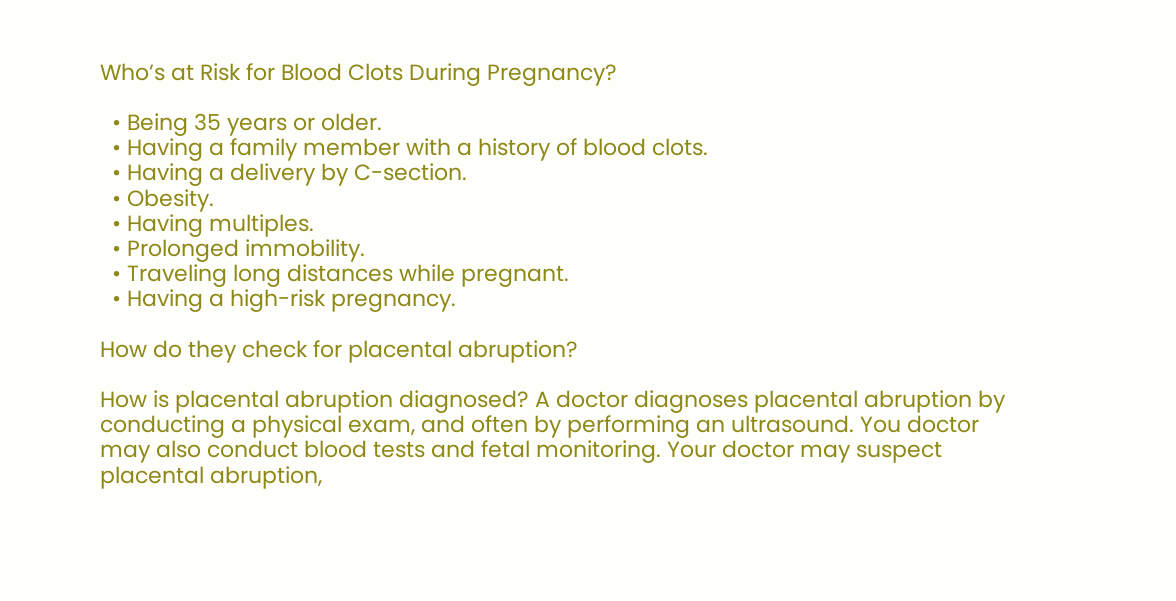Who’s at Risk for Blood Clots During Pregnancy?

  • Being 35 years or older.
  • Having a family member with a history of blood clots.
  • Having a delivery by C-section.
  • Obesity.
  • Having multiples.
  • Prolonged immobility.
  • Traveling long distances while pregnant.
  • Having a high-risk pregnancy.

How do they check for placental abruption?

How is placental abruption diagnosed? A doctor diagnoses placental abruption by conducting a physical exam, and often by performing an ultrasound. You doctor may also conduct blood tests and fetal monitoring. Your doctor may suspect placental abruption,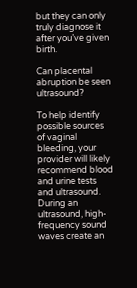but they can only truly diagnose it after you’ve given birth.

Can placental abruption be seen ultrasound?

To help identify possible sources of vaginal bleeding, your provider will likely recommend blood and urine tests and ultrasound. During an ultrasound, high-frequency sound waves create an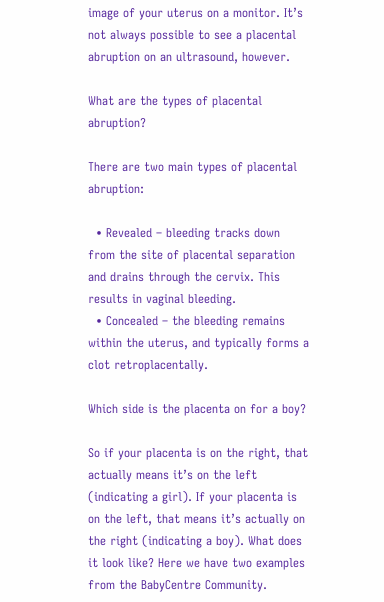image of your uterus on a monitor. It’s not always possible to see a placental abruption on an ultrasound, however.

What are the types of placental abruption?

There are two main types of placental abruption:

  • Revealed – bleeding tracks down from the site of placental separation and drains through the cervix. This results in vaginal bleeding.
  • Concealed – the bleeding remains within the uterus, and typically forms a clot retroplacentally.

Which side is the placenta on for a boy?

So if your placenta is on the right, that actually means it’s on the left (indicating a girl). If your placenta is on the left, that means it’s actually on the right (indicating a boy). What does it look like? Here we have two examples from the BabyCentre Community.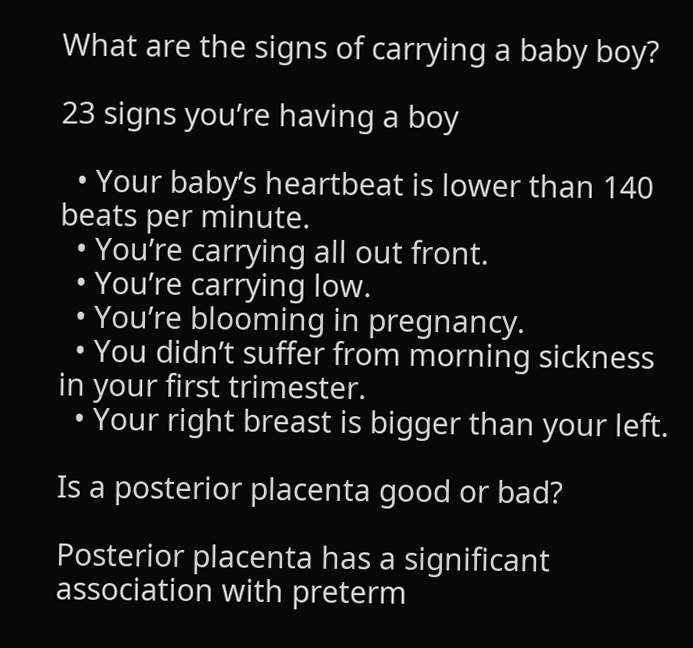What are the signs of carrying a baby boy?

23 signs you’re having a boy

  • Your baby’s heartbeat is lower than 140 beats per minute.
  • You’re carrying all out front.
  • You’re carrying low.
  • You’re blooming in pregnancy.
  • You didn’t suffer from morning sickness in your first trimester.
  • Your right breast is bigger than your left.

Is a posterior placenta good or bad?

Posterior placenta has a significant association with preterm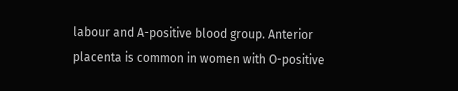labour and A-positive blood group. Anterior placenta is common in women with O-positive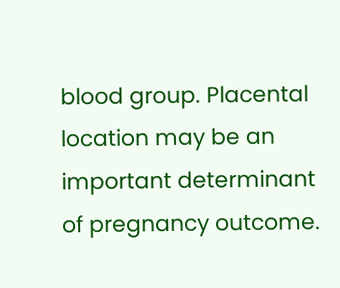blood group. Placental location may be an important determinant of pregnancy outcome.